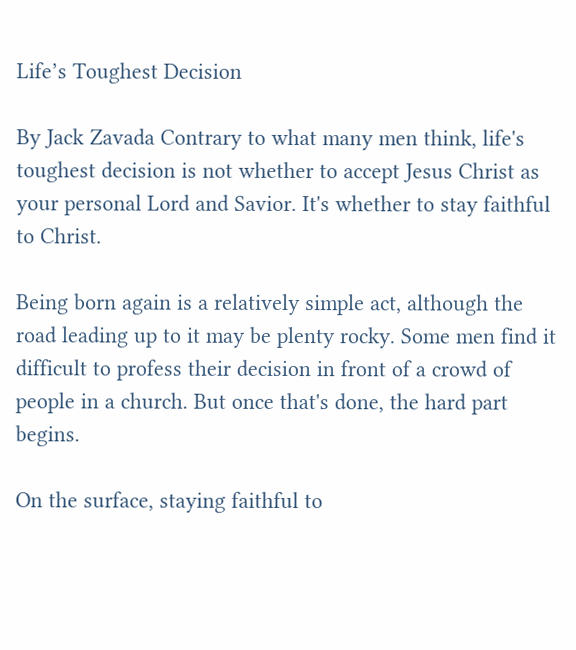Life’s Toughest Decision

By Jack Zavada Contrary to what many men think, life's toughest decision is not whether to accept Jesus Christ as your personal Lord and Savior. It's whether to stay faithful to Christ.

Being born again is a relatively simple act, although the road leading up to it may be plenty rocky. Some men find it difficult to profess their decision in front of a crowd of people in a church. But once that's done, the hard part begins.

On the surface, staying faithful to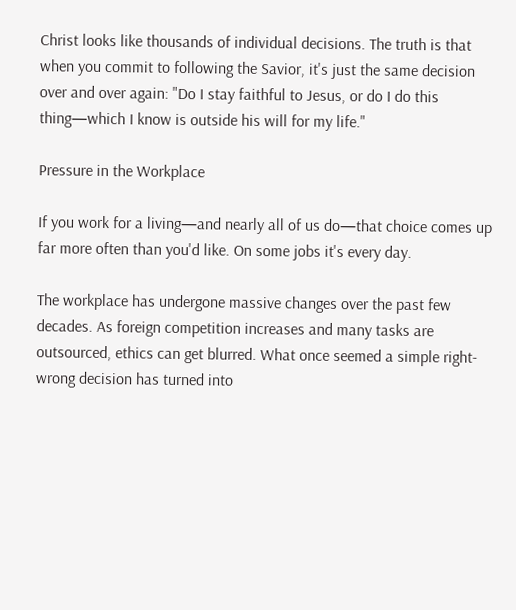Christ looks like thousands of individual decisions. The truth is that when you commit to following the Savior, it's just the same decision over and over again: "Do I stay faithful to Jesus, or do I do this thing—which I know is outside his will for my life."

Pressure in the Workplace

If you work for a living—and nearly all of us do—that choice comes up far more often than you'd like. On some jobs it's every day.

The workplace has undergone massive changes over the past few decades. As foreign competition increases and many tasks are outsourced, ethics can get blurred. What once seemed a simple right-wrong decision has turned into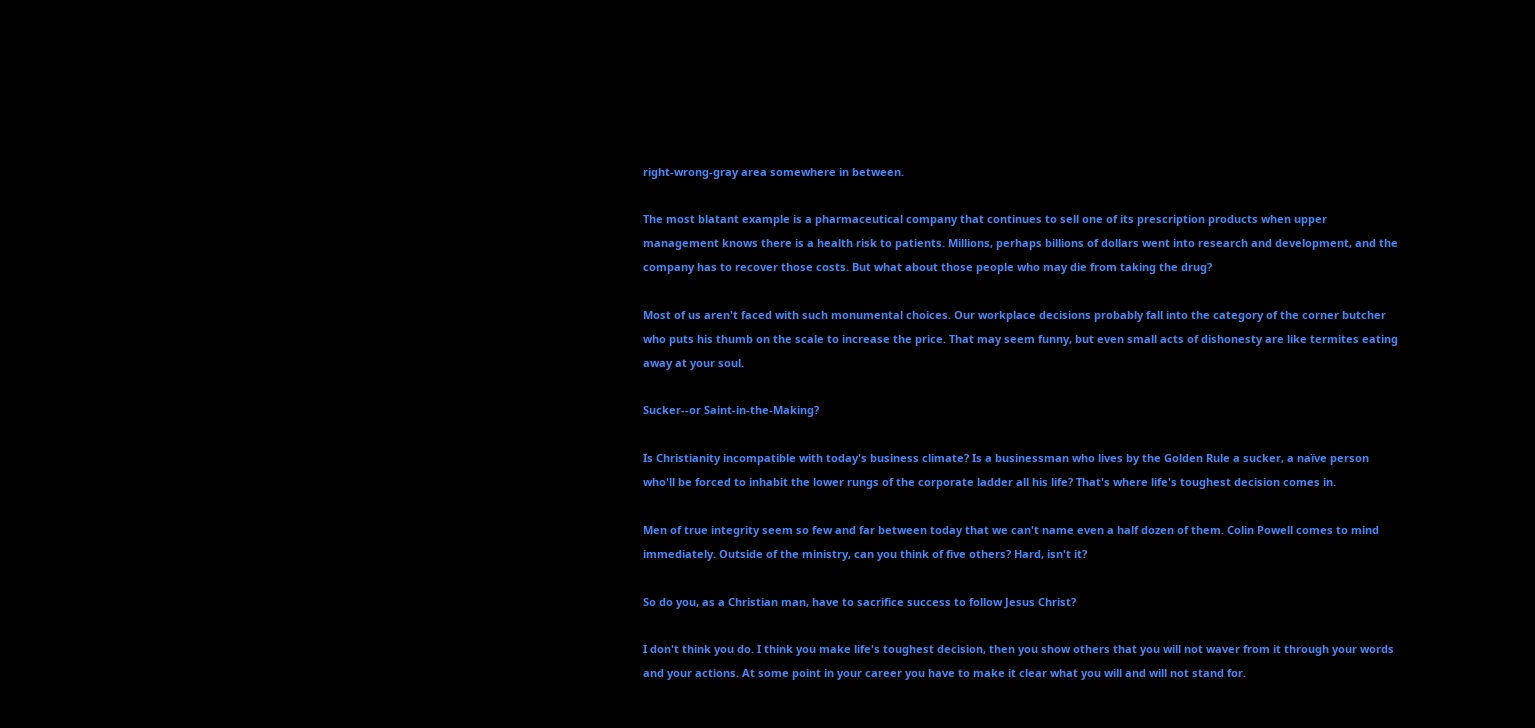right-wrong-gray area somewhere in between.

The most blatant example is a pharmaceutical company that continues to sell one of its prescription products when upper management knows there is a health risk to patients. Millions, perhaps billions of dollars went into research and development, and the company has to recover those costs. But what about those people who may die from taking the drug?

Most of us aren't faced with such monumental choices. Our workplace decisions probably fall into the category of the corner butcher who puts his thumb on the scale to increase the price. That may seem funny, but even small acts of dishonesty are like termites eating away at your soul.

Sucker--or Saint-in-the-Making?

Is Christianity incompatible with today's business climate? Is a businessman who lives by the Golden Rule a sucker, a naïve person who'll be forced to inhabit the lower rungs of the corporate ladder all his life? That's where life's toughest decision comes in.

Men of true integrity seem so few and far between today that we can't name even a half dozen of them. Colin Powell comes to mind immediately. Outside of the ministry, can you think of five others? Hard, isn't it?

So do you, as a Christian man, have to sacrifice success to follow Jesus Christ?

I don't think you do. I think you make life's toughest decision, then you show others that you will not waver from it through your words and your actions. At some point in your career you have to make it clear what you will and will not stand for.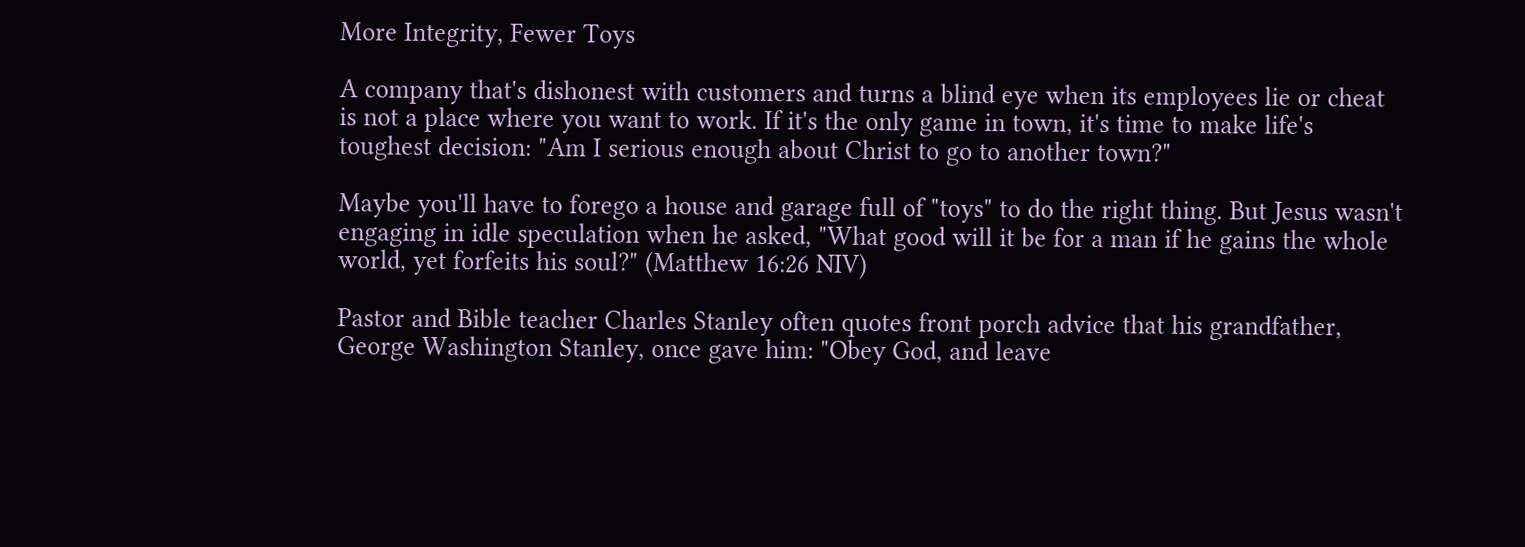More Integrity, Fewer Toys

A company that's dishonest with customers and turns a blind eye when its employees lie or cheat is not a place where you want to work. If it's the only game in town, it's time to make life's toughest decision: "Am I serious enough about Christ to go to another town?"

Maybe you'll have to forego a house and garage full of "toys" to do the right thing. But Jesus wasn't engaging in idle speculation when he asked, "What good will it be for a man if he gains the whole world, yet forfeits his soul?" (Matthew 16:26 NIV)

Pastor and Bible teacher Charles Stanley often quotes front porch advice that his grandfather, George Washington Stanley, once gave him: "Obey God, and leave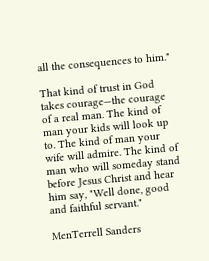all the consequences to him."

That kind of trust in God takes courage—the courage of a real man. The kind of man your kids will look up to. The kind of man your wife will admire. The kind of man who will someday stand before Jesus Christ and hear him say, "Well done, good and faithful servant."

MenTerrell Sanders